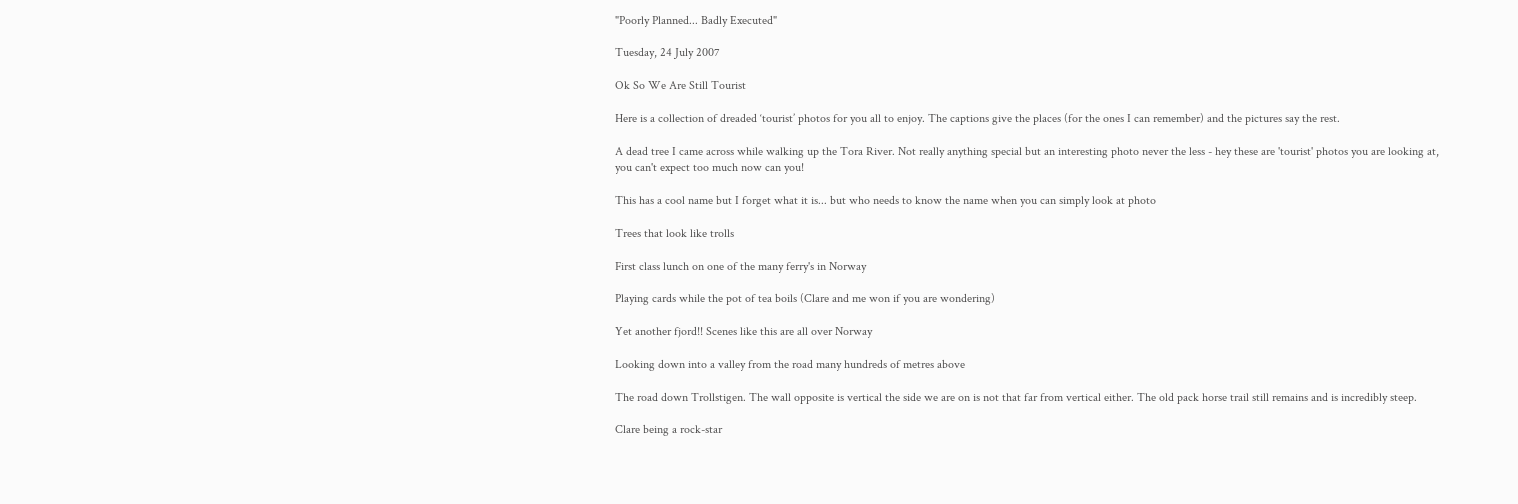"Poorly Planned... Badly Executed"

Tuesday, 24 July 2007

Ok So We Are Still Tourist

Here is a collection of dreaded ‘tourist’ photos for you all to enjoy. The captions give the places (for the ones I can remember) and the pictures say the rest.

A dead tree I came across while walking up the Tora River. Not really anything special but an interesting photo never the less - hey these are 'tourist' photos you are looking at, you can't expect too much now can you!

This has a cool name but I forget what it is... but who needs to know the name when you can simply look at photo

Trees that look like trolls

First class lunch on one of the many ferry's in Norway

Playing cards while the pot of tea boils (Clare and me won if you are wondering)

Yet another fjord!! Scenes like this are all over Norway

Looking down into a valley from the road many hundreds of metres above

The road down Trollstigen. The wall opposite is vertical the side we are on is not that far from vertical either. The old pack horse trail still remains and is incredibly steep.

Clare being a rock-star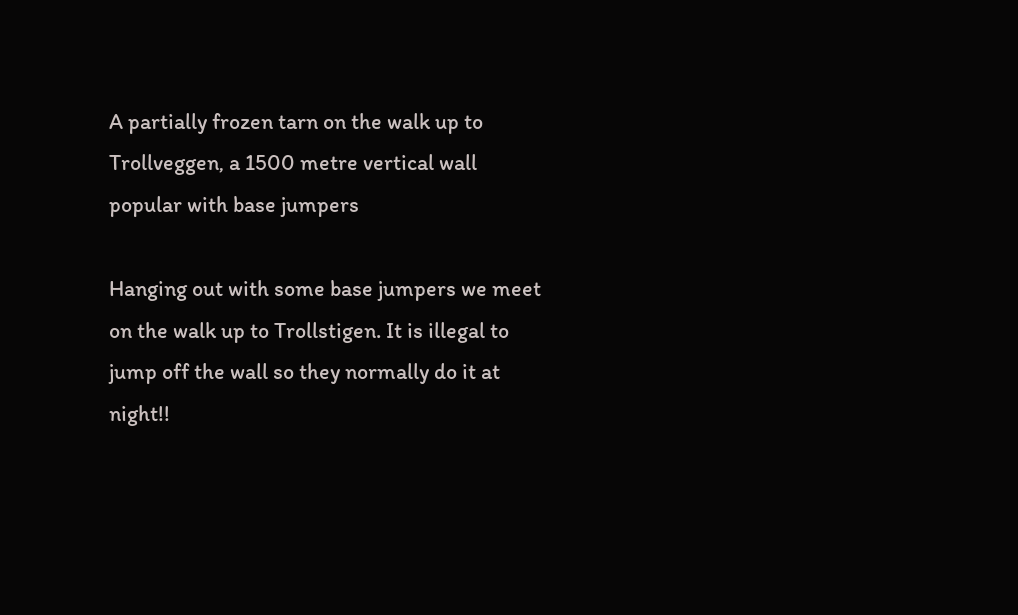A partially frozen tarn on the walk up to Trollveggen, a 1500 metre vertical wall popular with base jumpers

Hanging out with some base jumpers we meet on the walk up to Trollstigen. It is illegal to jump off the wall so they normally do it at night!!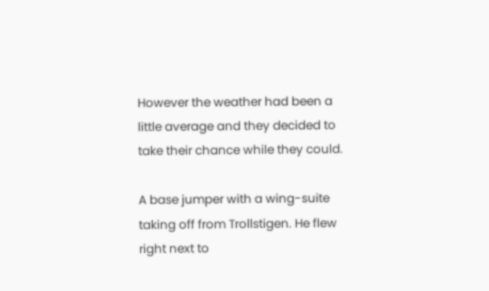However the weather had been a little average and they decided to take their chance while they could.

A base jumper with a wing-suite taking off from Trollstigen. He flew right next to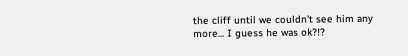the cliff until we couldn't see him any more... I guess he was ok?!?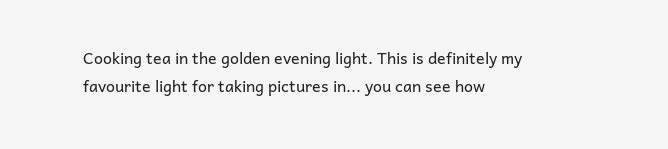Cooking tea in the golden evening light. This is definitely my favourite light for taking pictures in... you can see how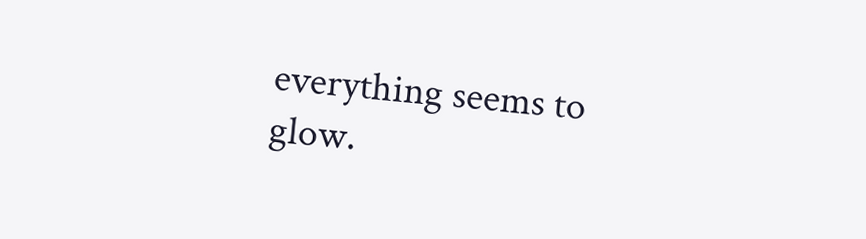everything seems to glow.